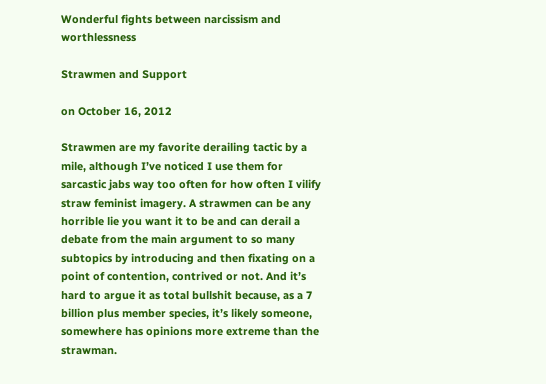Wonderful fights between narcissism and worthlessness

Strawmen and Support

on October 16, 2012

Strawmen are my favorite derailing tactic by a mile, although I’ve noticed I use them for sarcastic jabs way too often for how often I vilify straw feminist imagery. A strawmen can be any horrible lie you want it to be and can derail a debate from the main argument to so many subtopics by introducing and then fixating on a point of contention, contrived or not. And it’s hard to argue it as total bullshit because, as a 7 billion plus member species, it’s likely someone, somewhere has opinions more extreme than the strawman.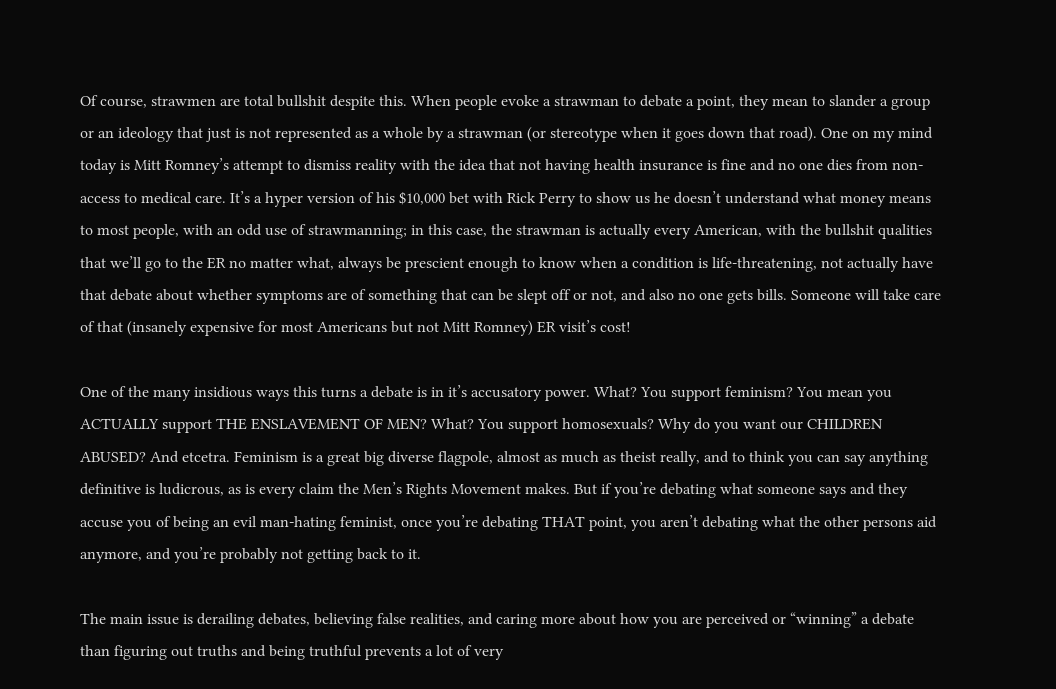Of course, strawmen are total bullshit despite this. When people evoke a strawman to debate a point, they mean to slander a group or an ideology that just is not represented as a whole by a strawman (or stereotype when it goes down that road). One on my mind today is Mitt Romney’s attempt to dismiss reality with the idea that not having health insurance is fine and no one dies from non-access to medical care. It’s a hyper version of his $10,000 bet with Rick Perry to show us he doesn’t understand what money means to most people, with an odd use of strawmanning; in this case, the strawman is actually every American, with the bullshit qualities that we’ll go to the ER no matter what, always be prescient enough to know when a condition is life-threatening, not actually have that debate about whether symptoms are of something that can be slept off or not, and also no one gets bills. Someone will take care of that (insanely expensive for most Americans but not Mitt Romney) ER visit’s cost!

One of the many insidious ways this turns a debate is in it’s accusatory power. What? You support feminism? You mean you ACTUALLY support THE ENSLAVEMENT OF MEN? What? You support homosexuals? Why do you want our CHILDREN ABUSED? And etcetra. Feminism is a great big diverse flagpole, almost as much as theist really, and to think you can say anything definitive is ludicrous, as is every claim the Men’s Rights Movement makes. But if you’re debating what someone says and they accuse you of being an evil man-hating feminist, once you’re debating THAT point, you aren’t debating what the other persons aid anymore, and you’re probably not getting back to it.

The main issue is derailing debates, believing false realities, and caring more about how you are perceived or “winning” a debate than figuring out truths and being truthful prevents a lot of very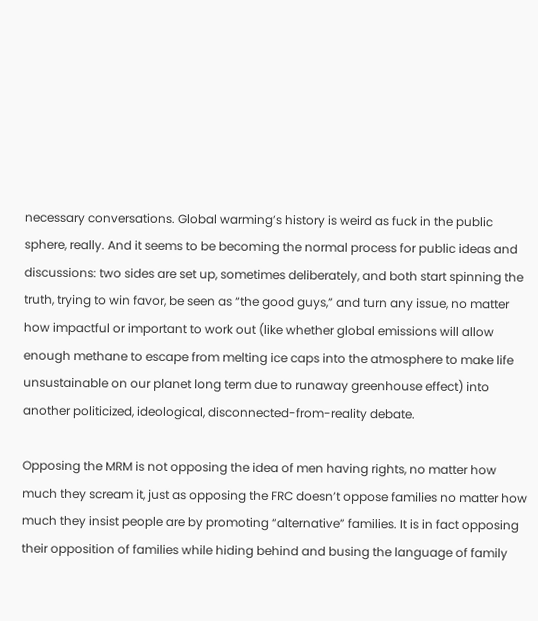necessary conversations. Global warming’s history is weird as fuck in the public sphere, really. And it seems to be becoming the normal process for public ideas and discussions: two sides are set up, sometimes deliberately, and both start spinning the truth, trying to win favor, be seen as “the good guys,” and turn any issue, no matter how impactful or important to work out (like whether global emissions will allow enough methane to escape from melting ice caps into the atmosphere to make life unsustainable on our planet long term due to runaway greenhouse effect) into another politicized, ideological, disconnected-from-reality debate.

Opposing the MRM is not opposing the idea of men having rights, no matter how much they scream it, just as opposing the FRC doesn’t oppose families no matter how much they insist people are by promoting “alternative” families. It is in fact opposing their opposition of families while hiding behind and busing the language of family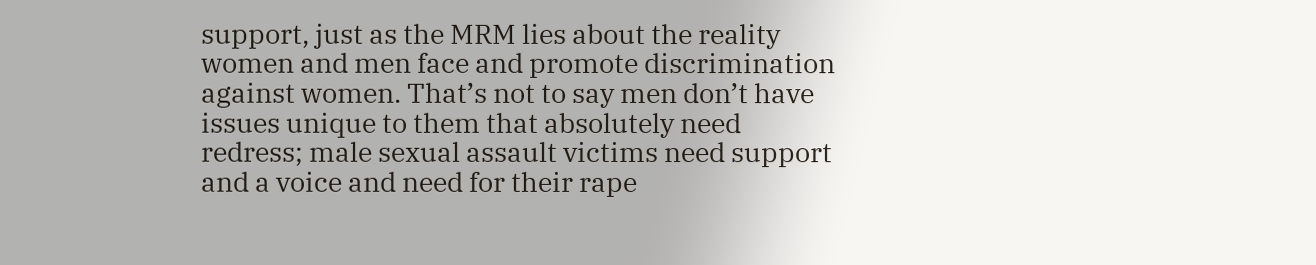support, just as the MRM lies about the reality women and men face and promote discrimination against women. That’s not to say men don’t have issues unique to them that absolutely need redress; male sexual assault victims need support and a voice and need for their rape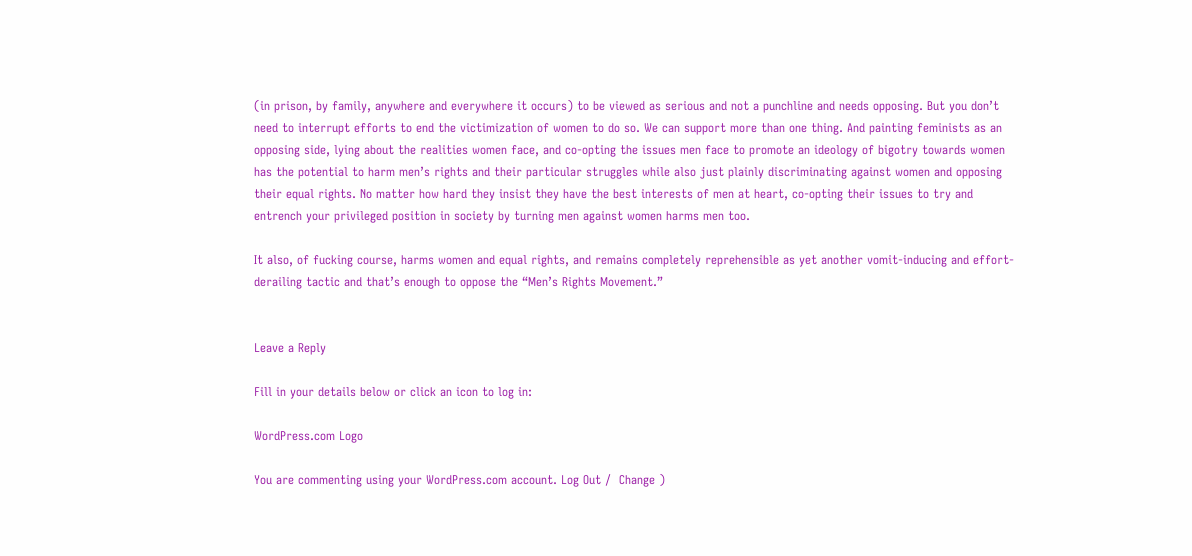(in prison, by family, anywhere and everywhere it occurs) to be viewed as serious and not a punchline and needs opposing. But you don’t need to interrupt efforts to end the victimization of women to do so. We can support more than one thing. And painting feminists as an opposing side, lying about the realities women face, and co-opting the issues men face to promote an ideology of bigotry towards women has the potential to harm men’s rights and their particular struggles while also just plainly discriminating against women and opposing their equal rights. No matter how hard they insist they have the best interests of men at heart, co-opting their issues to try and entrench your privileged position in society by turning men against women harms men too.

It also, of fucking course, harms women and equal rights, and remains completely reprehensible as yet another vomit-inducing and effort-derailing tactic and that’s enough to oppose the “Men’s Rights Movement.”


Leave a Reply

Fill in your details below or click an icon to log in:

WordPress.com Logo

You are commenting using your WordPress.com account. Log Out /  Change )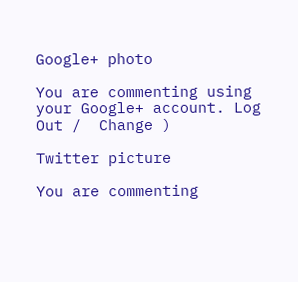Google+ photo

You are commenting using your Google+ account. Log Out /  Change )

Twitter picture

You are commenting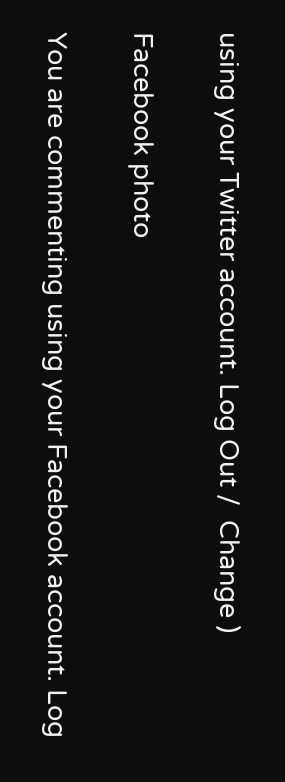using your Twitter account. Log Out /  Change )

Facebook photo

You are commenting using your Facebook account. Log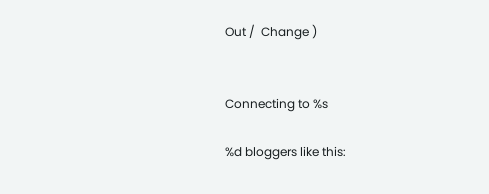Out /  Change )


Connecting to %s

%d bloggers like this: